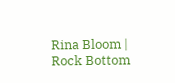Rina Bloom | Rock Bottom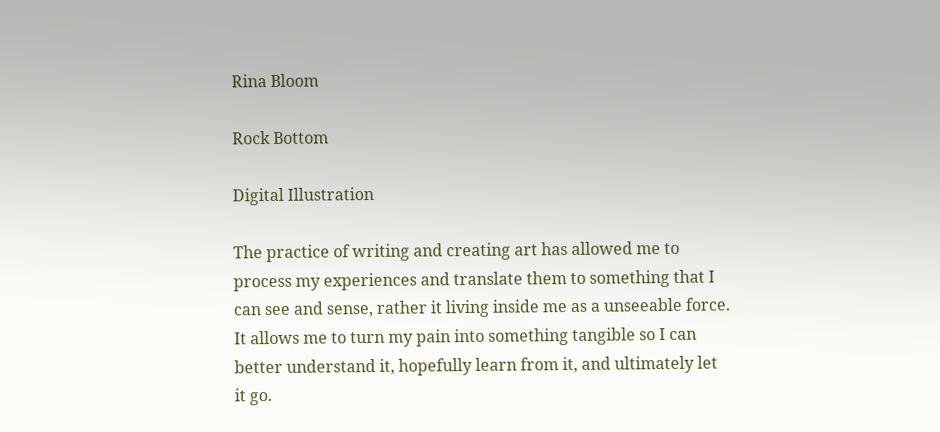Rina Bloom

Rock Bottom

Digital Illustration

The practice of writing and creating art has allowed me to process my experiences and translate them to something that I can see and sense, rather it living inside me as a unseeable force. It allows me to turn my pain into something tangible so I can better understand it, hopefully learn from it, and ultimately let it go.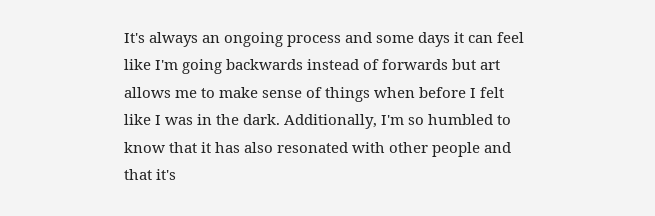It's always an ongoing process and some days it can feel like I'm going backwards instead of forwards but art allows me to make sense of things when before I felt like I was in the dark. Additionally, I'm so humbled to know that it has also resonated with other people and that it's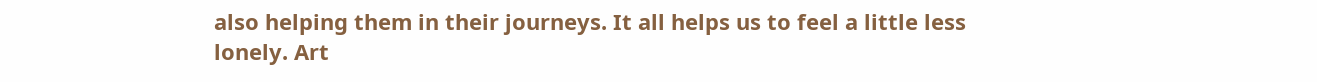also helping them in their journeys. It all helps us to feel a little less lonely. Art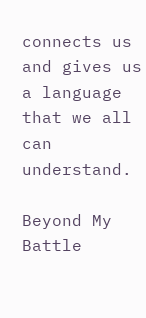connects us and gives us a language that we all can understand.

Beyond My Battle